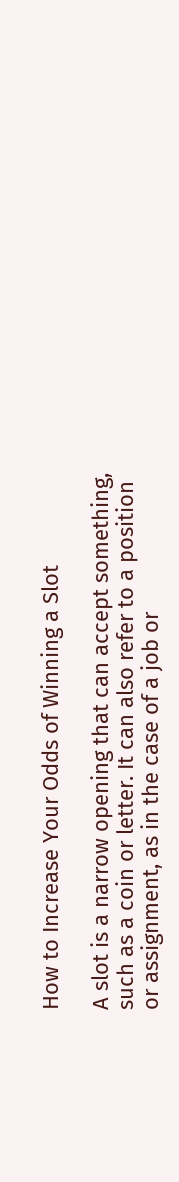How to Increase Your Odds of Winning a Slot

A slot is a narrow opening that can accept something, such as a coin or letter. It can also refer to a position or assignment, as in the case of a job or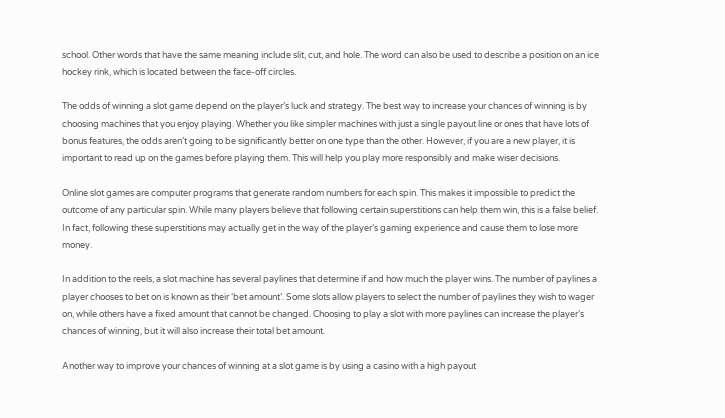school. Other words that have the same meaning include slit, cut, and hole. The word can also be used to describe a position on an ice hockey rink, which is located between the face-off circles.

The odds of winning a slot game depend on the player’s luck and strategy. The best way to increase your chances of winning is by choosing machines that you enjoy playing. Whether you like simpler machines with just a single payout line or ones that have lots of bonus features, the odds aren’t going to be significantly better on one type than the other. However, if you are a new player, it is important to read up on the games before playing them. This will help you play more responsibly and make wiser decisions.

Online slot games are computer programs that generate random numbers for each spin. This makes it impossible to predict the outcome of any particular spin. While many players believe that following certain superstitions can help them win, this is a false belief. In fact, following these superstitions may actually get in the way of the player’s gaming experience and cause them to lose more money.

In addition to the reels, a slot machine has several paylines that determine if and how much the player wins. The number of paylines a player chooses to bet on is known as their ‘bet amount’. Some slots allow players to select the number of paylines they wish to wager on, while others have a fixed amount that cannot be changed. Choosing to play a slot with more paylines can increase the player’s chances of winning, but it will also increase their total bet amount.

Another way to improve your chances of winning at a slot game is by using a casino with a high payout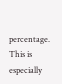percentage. This is especially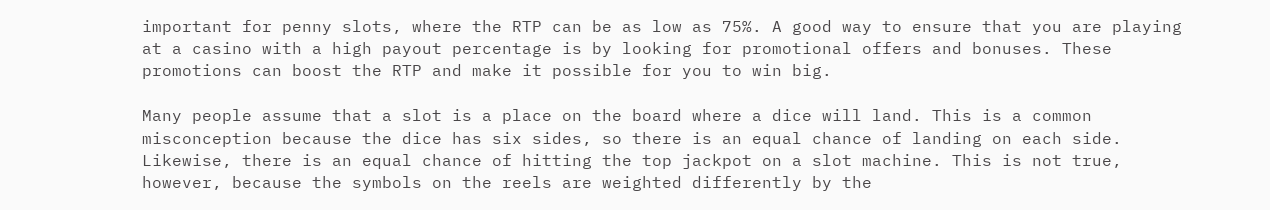important for penny slots, where the RTP can be as low as 75%. A good way to ensure that you are playing at a casino with a high payout percentage is by looking for promotional offers and bonuses. These promotions can boost the RTP and make it possible for you to win big.

Many people assume that a slot is a place on the board where a dice will land. This is a common misconception because the dice has six sides, so there is an equal chance of landing on each side. Likewise, there is an equal chance of hitting the top jackpot on a slot machine. This is not true, however, because the symbols on the reels are weighted differently by the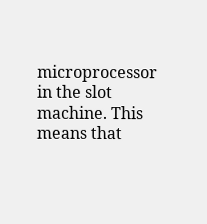microprocessor in the slot machine. This means that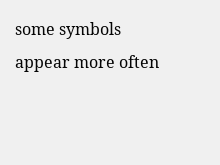some symbols appear more often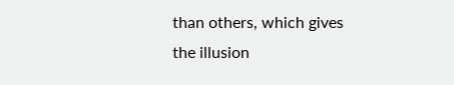than others, which gives the illusion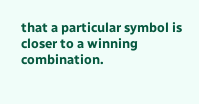that a particular symbol is closer to a winning combination.